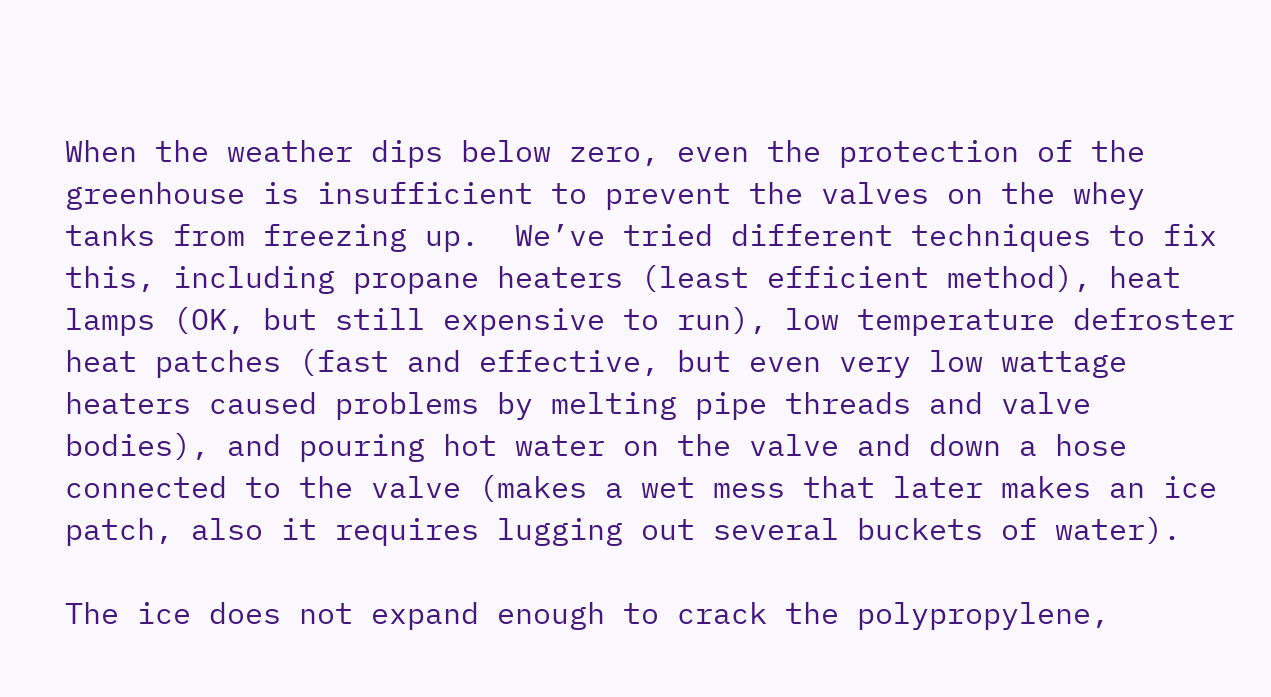When the weather dips below zero, even the protection of the greenhouse is insufficient to prevent the valves on the whey tanks from freezing up.  We’ve tried different techniques to fix this, including propane heaters (least efficient method), heat lamps (OK, but still expensive to run), low temperature defroster heat patches (fast and effective, but even very low wattage heaters caused problems by melting pipe threads and valve bodies), and pouring hot water on the valve and down a hose connected to the valve (makes a wet mess that later makes an ice patch, also it requires lugging out several buckets of water).

The ice does not expand enough to crack the polypropylene,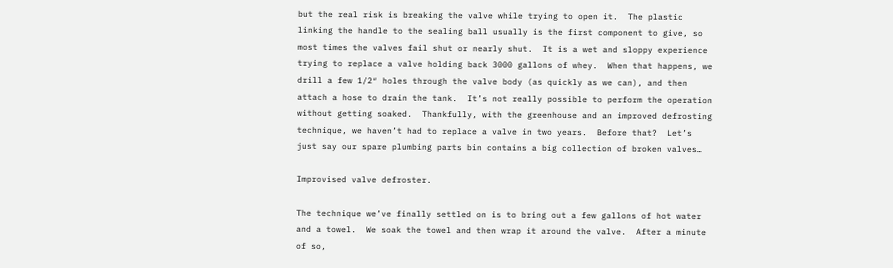but the real risk is breaking the valve while trying to open it.  The plastic linking the handle to the sealing ball usually is the first component to give, so most times the valves fail shut or nearly shut.  It is a wet and sloppy experience trying to replace a valve holding back 3000 gallons of whey.  When that happens, we drill a few 1/2″ holes through the valve body (as quickly as we can), and then attach a hose to drain the tank.  It’s not really possible to perform the operation without getting soaked.  Thankfully, with the greenhouse and an improved defrosting technique, we haven’t had to replace a valve in two years.  Before that?  Let’s just say our spare plumbing parts bin contains a big collection of broken valves…

Improvised valve defroster.

The technique we’ve finally settled on is to bring out a few gallons of hot water and a towel.  We soak the towel and then wrap it around the valve.  After a minute of so,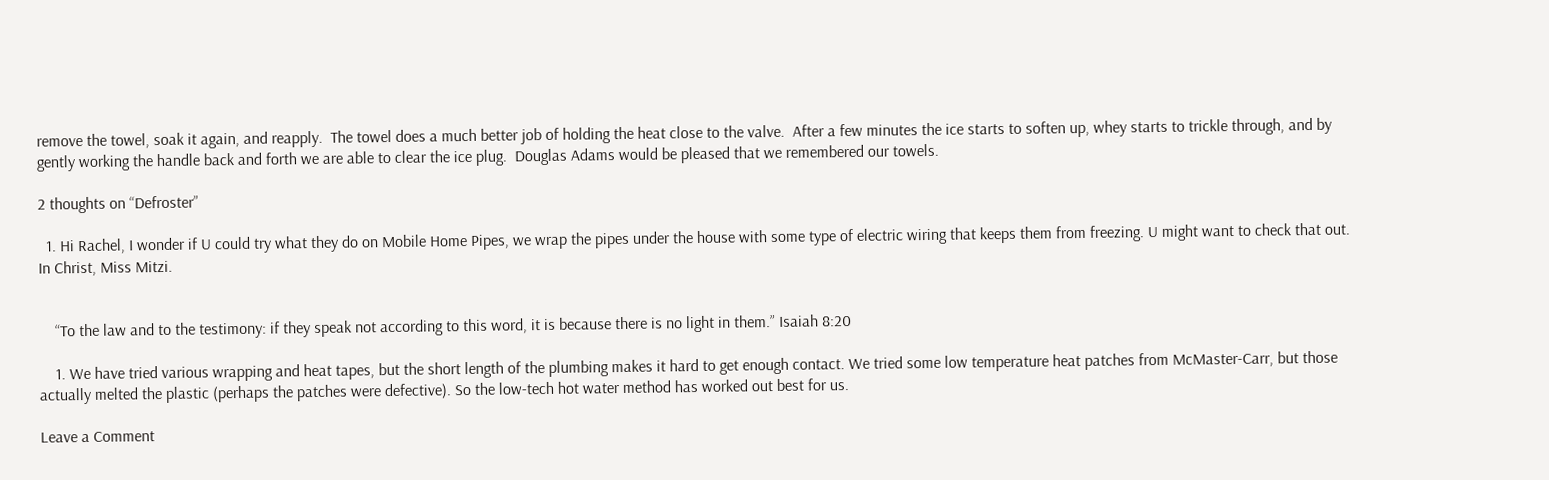remove the towel, soak it again, and reapply.  The towel does a much better job of holding the heat close to the valve.  After a few minutes the ice starts to soften up, whey starts to trickle through, and by gently working the handle back and forth we are able to clear the ice plug.  Douglas Adams would be pleased that we remembered our towels.

2 thoughts on “Defroster”

  1. Hi Rachel, I wonder if U could try what they do on Mobile Home Pipes, we wrap the pipes under the house with some type of electric wiring that keeps them from freezing. U might want to check that out. In Christ, Miss Mitzi.


    “To the law and to the testimony: if they speak not according to this word, it is because there is no light in them.” Isaiah 8:20

    1. We have tried various wrapping and heat tapes, but the short length of the plumbing makes it hard to get enough contact. We tried some low temperature heat patches from McMaster-Carr, but those actually melted the plastic (perhaps the patches were defective). So the low-tech hot water method has worked out best for us.

Leave a Comment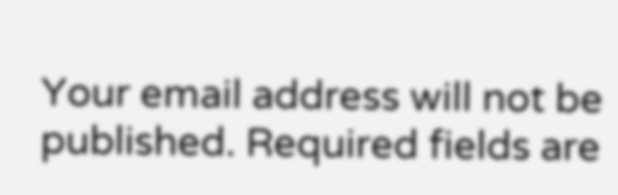Your email address will not be published. Required fields are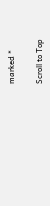marked *

Scroll to Top